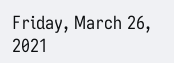Friday, March 26, 2021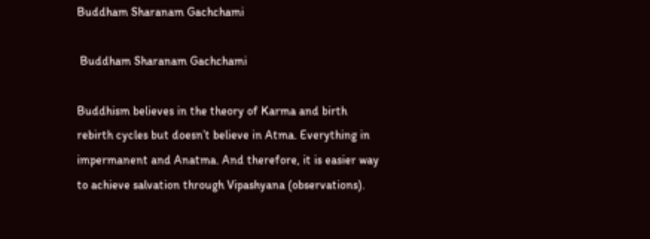Buddham Sharanam Gachchami

 Buddham Sharanam Gachchami

Buddhism believes in the theory of Karma and birth rebirth cycles but doesn’t believe in Atma. Everything in impermanent and Anatma. And therefore, it is easier way to achieve salvation through Vipashyana (observations).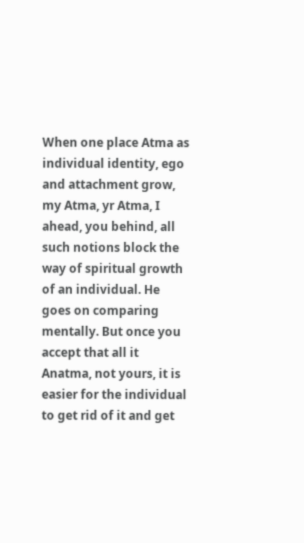When one place Atma as individual identity, ego and attachment grow, my Atma, yr Atma, I ahead, you behind, all such notions block the way of spiritual growth of an individual. He goes on comparing mentally. But once you accept that all it Anatma, not yours, it is easier for the individual to get rid of it and get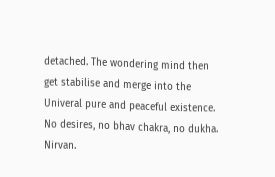detached. The wondering mind then get stabilise and merge into the Univeral pure and peaceful existence.  No desires, no bhav chakra, no dukha. Nirvan.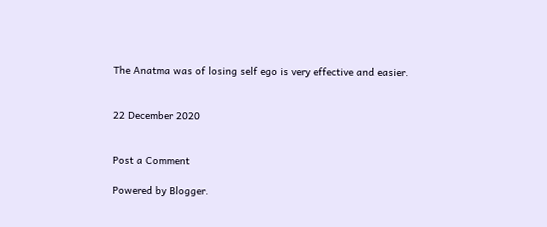The Anatma was of losing self ego is very effective and easier.


22 December 2020


Post a Comment

Powered by Blogger.